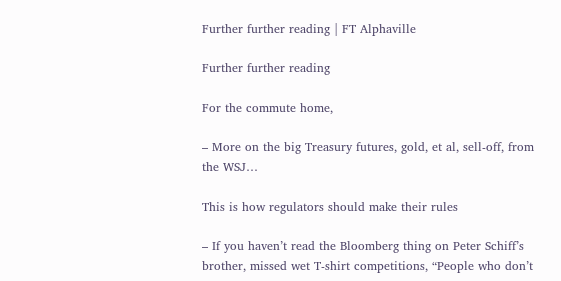Further further reading | FT Alphaville

Further further reading

For the commute home,

– More on the big Treasury futures, gold, et al, sell-off, from the WSJ…

This is how regulators should make their rules

– If you haven’t read the Bloomberg thing on Peter Schiff’s brother, missed wet T-shirt competitions, “People who don’t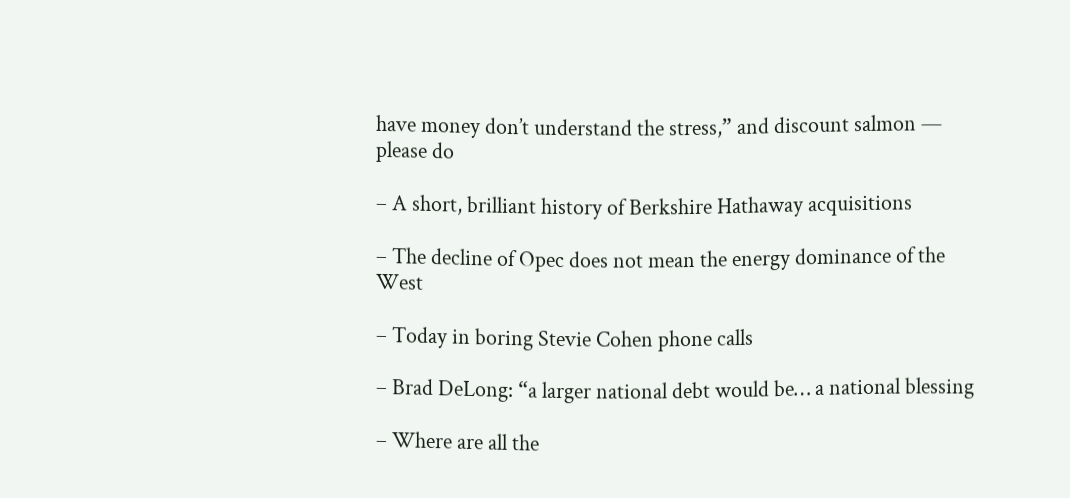have money don’t understand the stress,” and discount salmon — please do

– A short, brilliant history of Berkshire Hathaway acquisitions

– The decline of Opec does not mean the energy dominance of the West

– Today in boring Stevie Cohen phone calls

– Brad DeLong: “a larger national debt would be… a national blessing

– Where are all the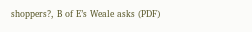shoppers?, B of E’s Weale asks (PDF)